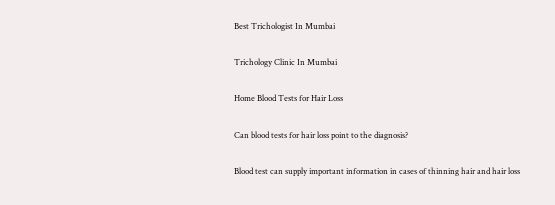Best Trichologist In Mumbai

Trichology Clinic In Mumbai

Home Blood Tests for Hair Loss

Can blood tests for hair loss point to the diagnosis?

Blood test can supply important information in cases of thinning hair and hair loss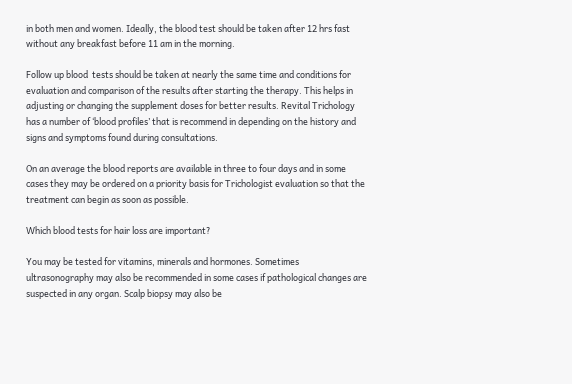in both men and women. Ideally, the blood test should be taken after 12 hrs fast without any breakfast before 11 am in the morning.

Follow up blood  tests should be taken at nearly the same time and conditions for evaluation and comparison of the results after starting the therapy. This helps in adjusting or changing the supplement doses for better results. Revital Trichology has a number of ‘blood profiles’ that is recommend in depending on the history and signs and symptoms found during consultations.

On an average the blood reports are available in three to four days and in some cases they may be ordered on a priority basis for Trichologist evaluation so that the treatment can begin as soon as possible.

Which blood tests for hair loss are important?

You may be tested for vitamins, minerals and hormones. Sometimes ultrasonography may also be recommended in some cases if pathological changes are suspected in any organ. Scalp biopsy may also be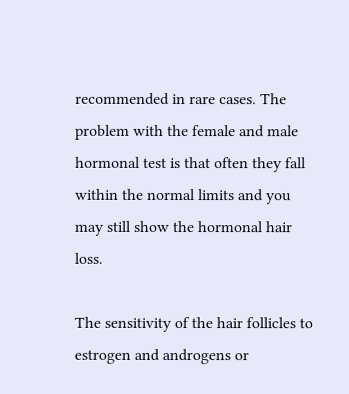recommended in rare cases. The problem with the female and male hormonal test is that often they fall within the normal limits and you may still show the hormonal hair loss.

The sensitivity of the hair follicles to estrogen and androgens or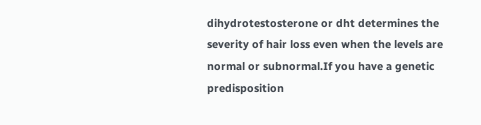dihydrotestosterone or dht determines the severity of hair loss even when the levels are normal or subnormal.If you have a genetic predisposition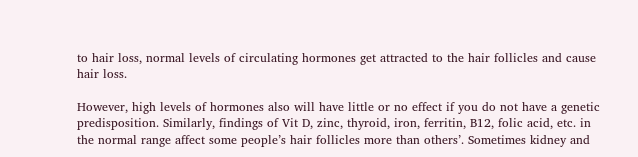to hair loss, normal levels of circulating hormones get attracted to the hair follicles and cause hair loss.

However, high levels of hormones also will have little or no effect if you do not have a genetic predisposition. Similarly, findings of Vit D, zinc, thyroid, iron, ferritin, B12, folic acid, etc. in the normal range affect some people’s hair follicles more than others’. Sometimes kidney and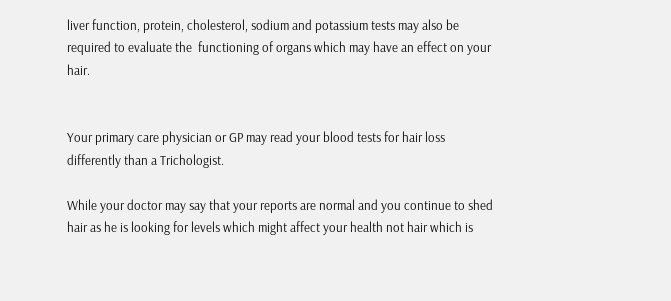liver function, protein, cholesterol, sodium and potassium tests may also be required to evaluate the  functioning of organs which may have an effect on your hair.


Your primary care physician or GP may read your blood tests for hair loss differently than a Trichologist.

While your doctor may say that your reports are normal and you continue to shed hair as he is looking for levels which might affect your health not hair which is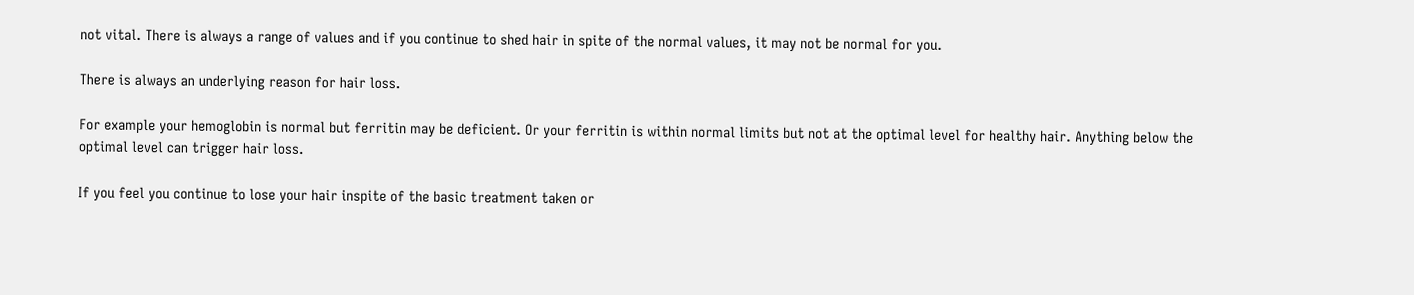not vital. There is always a range of values and if you continue to shed hair in spite of the normal values, it may not be normal for you.

There is always an underlying reason for hair loss.

For example your hemoglobin is normal but ferritin may be deficient. Or your ferritin is within normal limits but not at the optimal level for healthy hair. Anything below the optimal level can trigger hair loss.

If you feel you continue to lose your hair inspite of the basic treatment taken or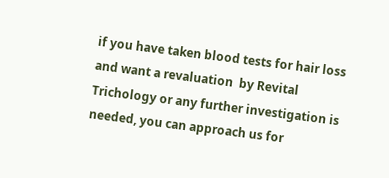if you have taken blood tests for hair loss and want a revaluation  by Revital Trichology or any further investigation is needed, you can approach us for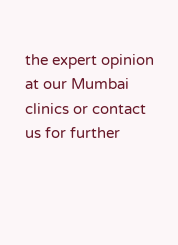the expert opinion at our Mumbai clinics or contact us for further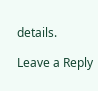details.

Leave a Reply